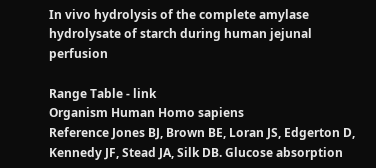In vivo hydrolysis of the complete amylase hydrolysate of starch during human jejunal perfusion

Range Table - link
Organism Human Homo sapiens
Reference Jones BJ, Brown BE, Loran JS, Edgerton D, Kennedy JF, Stead JA, Silk DB. Glucose absorption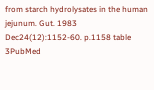from starch hydrolysates in the human jejunum. Gut. 1983 Dec24(12):1152-60. p.1158 table 3PubMed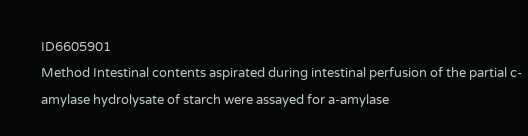ID6605901
Method Intestinal contents aspirated during intestinal perfusion of the partial c-amylase hydrolysate of starch were assayed for a-amylase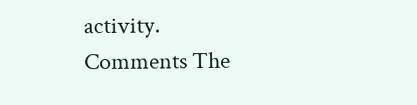activity.
Comments The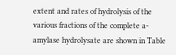extent and rates of hydrolysis of the various fractions of the complete a-amylase hydrolysate are shown in Table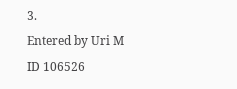3.
Entered by Uri M
ID 106526